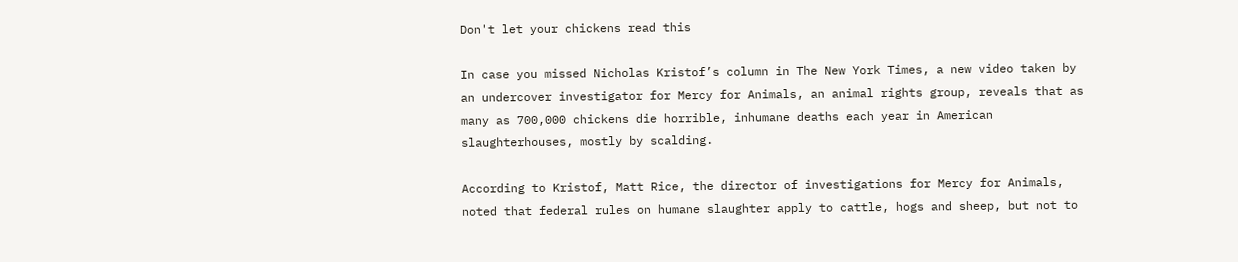Don't let your chickens read this

In case you missed Nicholas Kristof’s column in The New York Times, a new video taken by an undercover investigator for Mercy for Animals, an animal rights group, reveals that as many as 700,000 chickens die horrible, inhumane deaths each year in American slaughterhouses, mostly by scalding.

According to Kristof, Matt Rice, the director of investigations for Mercy for Animals, noted that federal rules on humane slaughter apply to cattle, hogs and sheep, but not to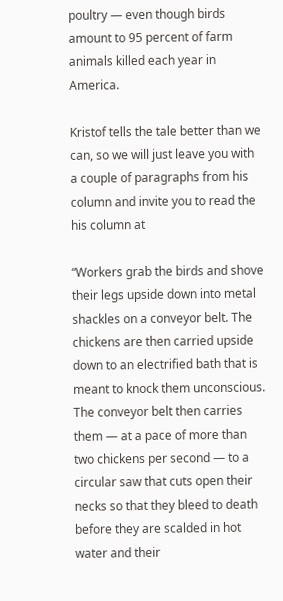poultry — even though birds amount to 95 percent of farm animals killed each year in America.

Kristof tells the tale better than we can, so we will just leave you with a couple of paragraphs from his column and invite you to read the his column at

“Workers grab the birds and shove their legs upside down into metal shackles on a conveyor belt. The chickens are then carried upside down to an electrified bath that is meant to knock them unconscious. The conveyor belt then carries them — at a pace of more than two chickens per second — to a circular saw that cuts open their necks so that they bleed to death before they are scalded in hot water and their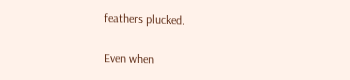feathers plucked.

Even when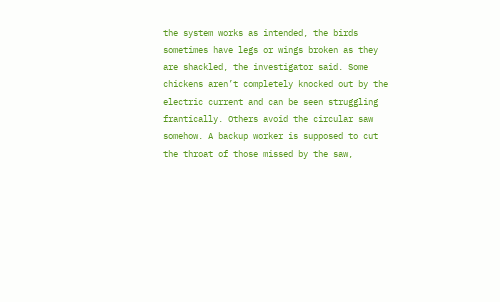the system works as intended, the birds sometimes have legs or wings broken as they are shackled, the investigator said. Some chickens aren’t completely knocked out by the electric current and can be seen struggling frantically. Others avoid the circular saw somehow. A backup worker is supposed to cut the throat of those missed by the saw,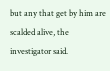but any that get by him are scalded alive, the investigator said.